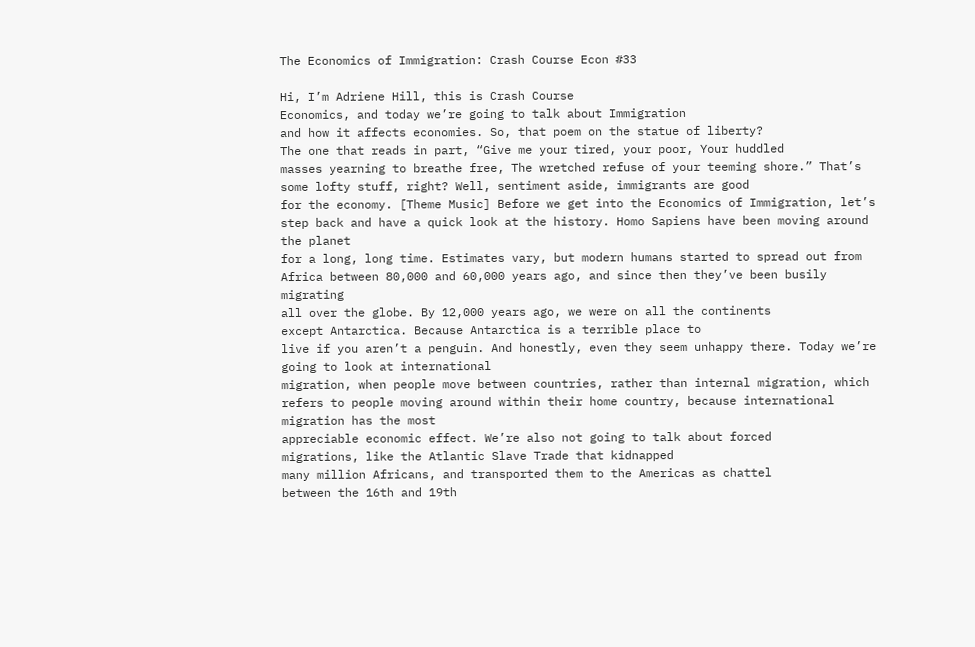The Economics of Immigration: Crash Course Econ #33

Hi, I’m Adriene Hill, this is Crash Course
Economics, and today we’re going to talk about Immigration
and how it affects economies. So, that poem on the statue of liberty?
The one that reads in part, “Give me your tired, your poor, Your huddled
masses yearning to breathe free, The wretched refuse of your teeming shore.” That’s some lofty stuff, right? Well, sentiment aside, immigrants are good
for the economy. [Theme Music] Before we get into the Economics of Immigration, let’s step back and have a quick look at the history. Homo Sapiens have been moving around the planet
for a long, long time. Estimates vary, but modern humans started to spread out from Africa between 80,000 and 60,000 years ago, and since then they’ve been busily migrating
all over the globe. By 12,000 years ago, we were on all the continents
except Antarctica. Because Antarctica is a terrible place to
live if you aren’t a penguin. And honestly, even they seem unhappy there. Today we’re going to look at international
migration, when people move between countries, rather than internal migration, which refers to people moving around within their home country, because international migration has the most
appreciable economic effect. We’re also not going to talk about forced
migrations, like the Atlantic Slave Trade that kidnapped
many million Africans, and transported them to the Americas as chattel
between the 16th and 19th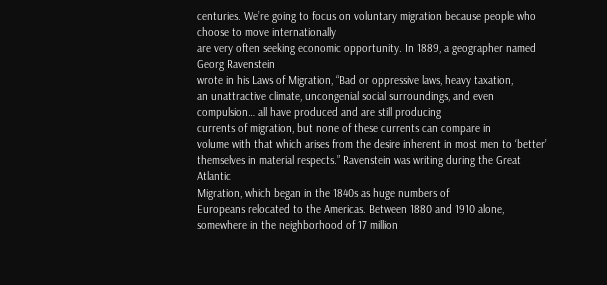centuries. We’re going to focus on voluntary migration because people who choose to move internationally
are very often seeking economic opportunity. In 1889, a geographer named Georg Ravenstein
wrote in his Laws of Migration, “Bad or oppressive laws, heavy taxation,
an unattractive climate, uncongenial social surroundings, and even
compulsion… all have produced and are still producing
currents of migration, but none of these currents can compare in
volume with that which arises from the desire inherent in most men to ‘better’
themselves in material respects.” Ravenstein was writing during the Great Atlantic
Migration, which began in the 1840s as huge numbers of
Europeans relocated to the Americas. Between 1880 and 1910 alone, somewhere in the neighborhood of 17 million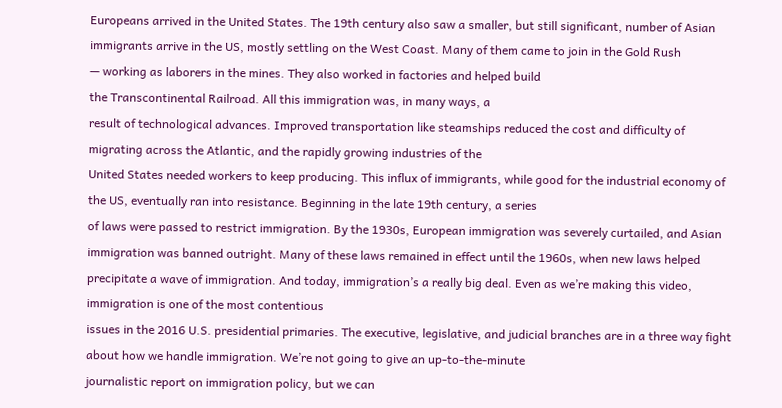Europeans arrived in the United States. The 19th century also saw a smaller, but still significant, number of Asian immigrants arrive in the US, mostly settling on the West Coast. Many of them came to join in the Gold Rush
— working as laborers in the mines. They also worked in factories and helped build
the Transcontinental Railroad. All this immigration was, in many ways, a
result of technological advances. Improved transportation like steamships reduced the cost and difficulty of migrating across the Atlantic, and the rapidly growing industries of the
United States needed workers to keep producing. This influx of immigrants, while good for the industrial economy of the US, eventually ran into resistance. Beginning in the late 19th century, a series
of laws were passed to restrict immigration. By the 1930s, European immigration was severely curtailed, and Asian immigration was banned outright. Many of these laws remained in effect until the 1960s, when new laws helped precipitate a wave of immigration. And today, immigration’s a really big deal. Even as we’re making this video, immigration is one of the most contentious
issues in the 2016 U.S. presidential primaries. The executive, legislative, and judicial branches are in a three way fight about how we handle immigration. We’re not going to give an up-to-the-minute
journalistic report on immigration policy, but we can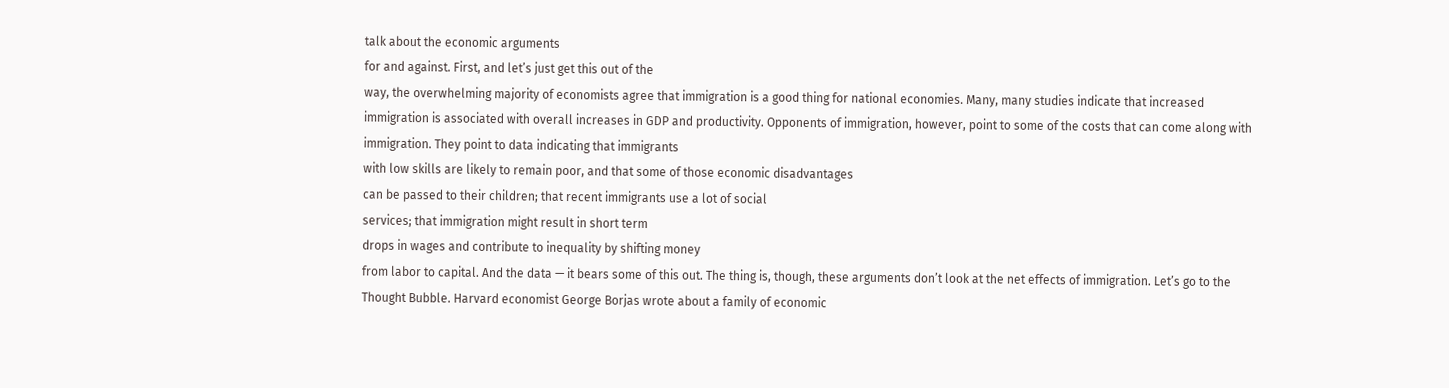talk about the economic arguments
for and against. First, and let’s just get this out of the
way, the overwhelming majority of economists agree that immigration is a good thing for national economies. Many, many studies indicate that increased immigration is associated with overall increases in GDP and productivity. Opponents of immigration, however, point to some of the costs that can come along with immigration. They point to data indicating that immigrants
with low skills are likely to remain poor, and that some of those economic disadvantages
can be passed to their children; that recent immigrants use a lot of social
services; that immigration might result in short term
drops in wages and contribute to inequality by shifting money
from labor to capital. And the data — it bears some of this out. The thing is, though, these arguments don’t look at the net effects of immigration. Let’s go to the Thought Bubble. Harvard economist George Borjas wrote about a family of economic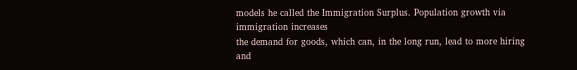models he called the Immigration Surplus. Population growth via immigration increases
the demand for goods, which can, in the long run, lead to more hiring
and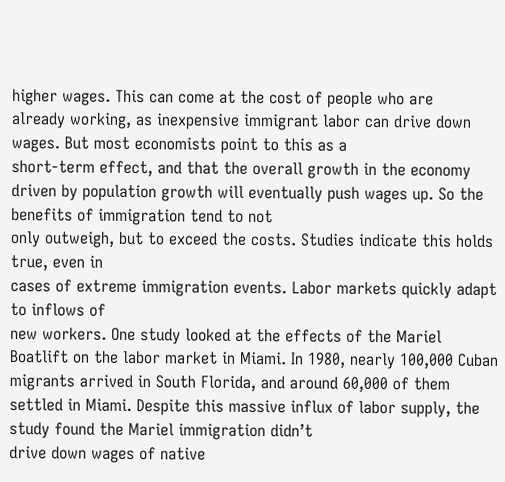higher wages. This can come at the cost of people who are
already working, as inexpensive immigrant labor can drive down
wages. But most economists point to this as a
short-term effect, and that the overall growth in the economy driven by population growth will eventually push wages up. So the benefits of immigration tend to not
only outweigh, but to exceed the costs. Studies indicate this holds true, even in
cases of extreme immigration events. Labor markets quickly adapt to inflows of
new workers. One study looked at the effects of the Mariel
Boatlift on the labor market in Miami. In 1980, nearly 100,000 Cuban migrants arrived in South Florida, and around 60,000 of them settled in Miami. Despite this massive influx of labor supply, the study found the Mariel immigration didn’t
drive down wages of native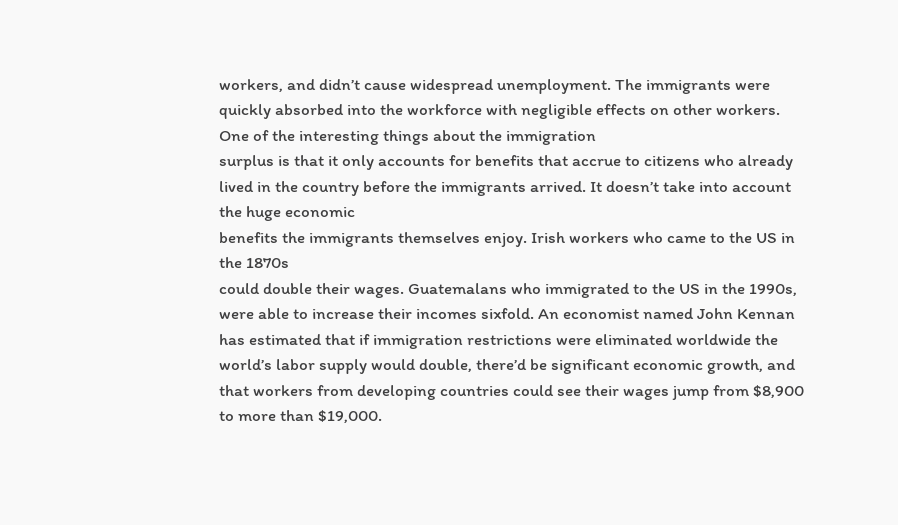workers, and didn’t cause widespread unemployment. The immigrants were quickly absorbed into the workforce with negligible effects on other workers. One of the interesting things about the immigration
surplus is that it only accounts for benefits that accrue to citizens who already lived in the country before the immigrants arrived. It doesn’t take into account the huge economic
benefits the immigrants themselves enjoy. Irish workers who came to the US in the 1870s
could double their wages. Guatemalans who immigrated to the US in the 1990s, were able to increase their incomes sixfold. An economist named John Kennan has estimated that if immigration restrictions were eliminated worldwide the world’s labor supply would double, there’d be significant economic growth, and that workers from developing countries could see their wages jump from $8,900 to more than $19,000.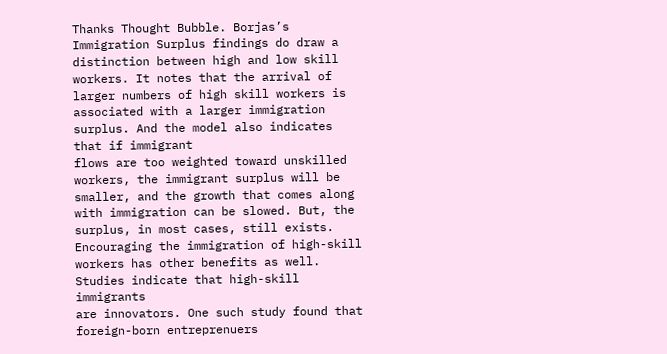Thanks Thought Bubble. Borjas’s Immigration Surplus findings do draw a distinction between high and low skill workers. It notes that the arrival of larger numbers of high skill workers is associated with a larger immigration surplus. And the model also indicates that if immigrant
flows are too weighted toward unskilled workers, the immigrant surplus will be smaller, and the growth that comes along with immigration can be slowed. But, the surplus, in most cases, still exists. Encouraging the immigration of high-skill
workers has other benefits as well. Studies indicate that high-skill immigrants
are innovators. One such study found that foreign-born entreprenuers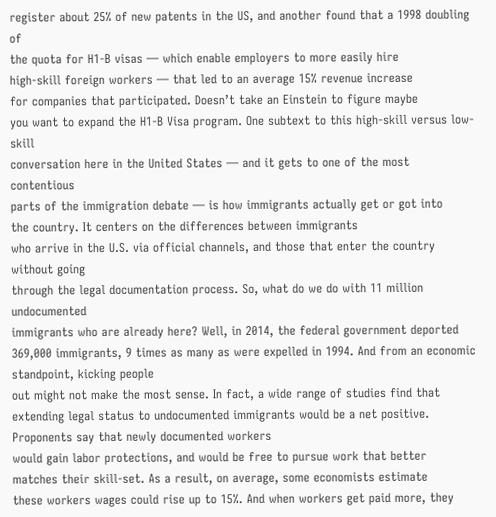register about 25% of new patents in the US, and another found that a 1998 doubling of
the quota for H1-B visas — which enable employers to more easily hire
high-skill foreign workers — that led to an average 15% revenue increase
for companies that participated. Doesn’t take an Einstein to figure maybe
you want to expand the H1-B Visa program. One subtext to this high-skill versus low-skill
conversation here in the United States — and it gets to one of the most contentious
parts of the immigration debate — is how immigrants actually get or got into
the country. It centers on the differences between immigrants
who arrive in the U.S. via official channels, and those that enter the country without going
through the legal documentation process. So, what do we do with 11 million undocumented
immigrants who are already here? Well, in 2014, the federal government deported 369,000 immigrants, 9 times as many as were expelled in 1994. And from an economic standpoint, kicking people
out might not make the most sense. In fact, a wide range of studies find that extending legal status to undocumented immigrants would be a net positive. Proponents say that newly documented workers
would gain labor protections, and would be free to pursue work that better
matches their skill-set. As a result, on average, some economists estimate
these workers wages could rise up to 15%. And when workers get paid more, they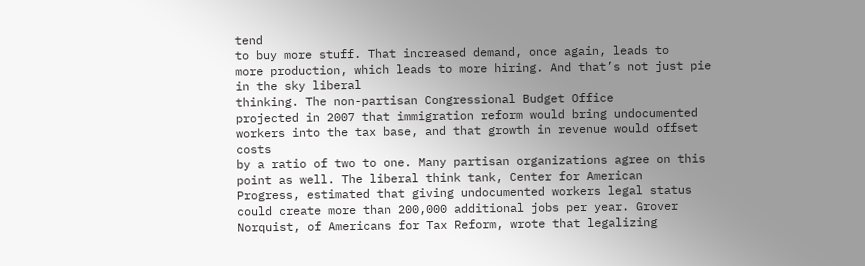tend
to buy more stuff. That increased demand, once again, leads to
more production, which leads to more hiring. And that’s not just pie in the sky liberal
thinking. The non-partisan Congressional Budget Office
projected in 2007 that immigration reform would bring undocumented
workers into the tax base, and that growth in revenue would offset costs
by a ratio of two to one. Many partisan organizations agree on this
point as well. The liberal think tank, Center for American
Progress, estimated that giving undocumented workers legal status could create more than 200,000 additional jobs per year. Grover Norquist, of Americans for Tax Reform, wrote that legalizing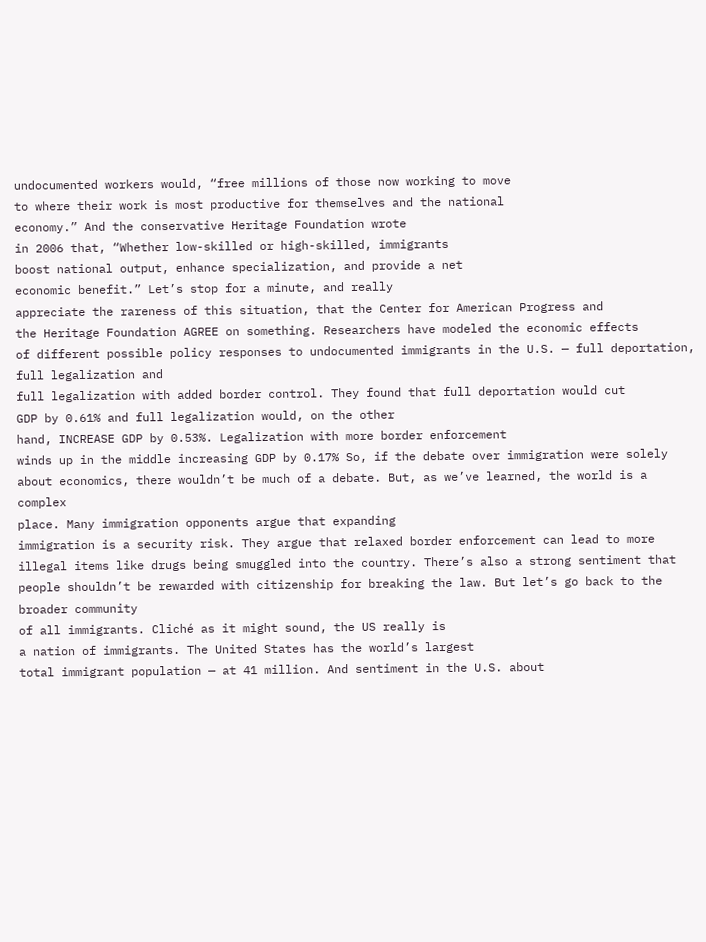undocumented workers would, “free millions of those now working to move
to where their work is most productive for themselves and the national
economy.” And the conservative Heritage Foundation wrote
in 2006 that, “Whether low-skilled or high-skilled, immigrants
boost national output, enhance specialization, and provide a net
economic benefit.” Let’s stop for a minute, and really
appreciate the rareness of this situation, that the Center for American Progress and
the Heritage Foundation AGREE on something. Researchers have modeled the economic effects
of different possible policy responses to undocumented immigrants in the U.S. — full deportation, full legalization and
full legalization with added border control. They found that full deportation would cut
GDP by 0.61% and full legalization would, on the other
hand, INCREASE GDP by 0.53%. Legalization with more border enforcement
winds up in the middle increasing GDP by 0.17% So, if the debate over immigration were solely about economics, there wouldn’t be much of a debate. But, as we’ve learned, the world is a complex
place. Many immigration opponents argue that expanding
immigration is a security risk. They argue that relaxed border enforcement can lead to more illegal items like drugs being smuggled into the country. There’s also a strong sentiment that people shouldn’t be rewarded with citizenship for breaking the law. But let’s go back to the broader community
of all immigrants. Cliché as it might sound, the US really is
a nation of immigrants. The United States has the world’s largest
total immigrant population — at 41 million. And sentiment in the U.S. about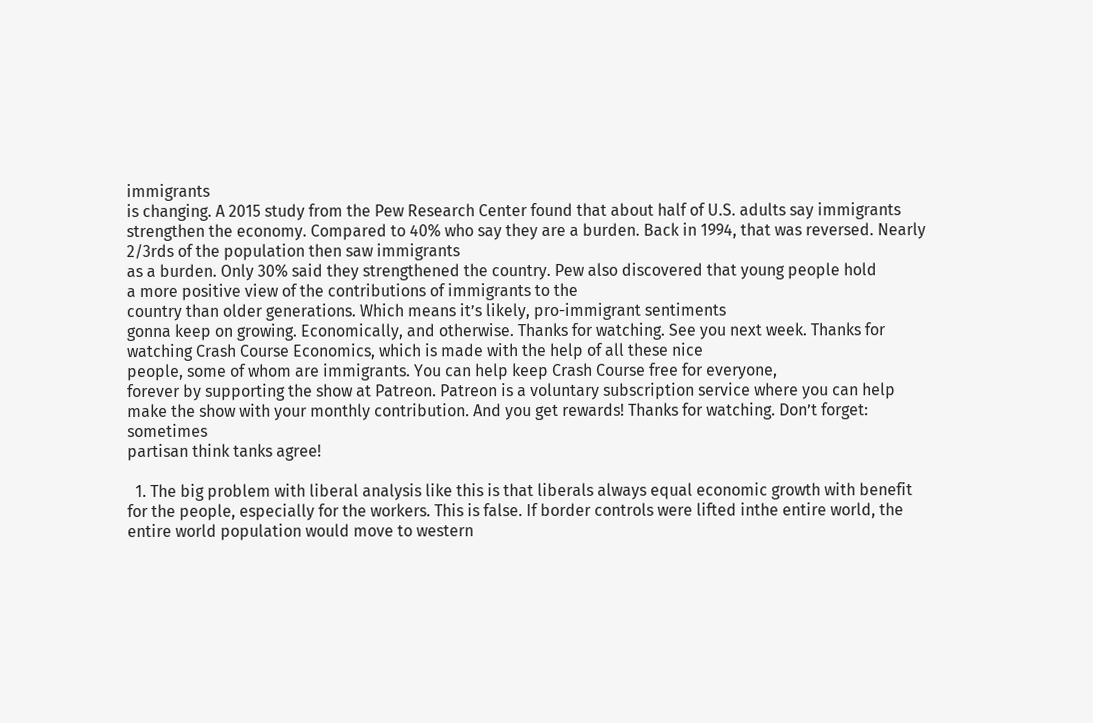immigrants
is changing. A 2015 study from the Pew Research Center found that about half of U.S. adults say immigrants strengthen the economy. Compared to 40% who say they are a burden. Back in 1994, that was reversed. Nearly 2/3rds of the population then saw immigrants
as a burden. Only 30% said they strengthened the country. Pew also discovered that young people hold
a more positive view of the contributions of immigrants to the
country than older generations. Which means it’s likely, pro-immigrant sentiments
gonna keep on growing. Economically, and otherwise. Thanks for watching. See you next week. Thanks for watching Crash Course Economics, which is made with the help of all these nice
people, some of whom are immigrants. You can help keep Crash Course free for everyone,
forever by supporting the show at Patreon. Patreon is a voluntary subscription service where you can help make the show with your monthly contribution. And you get rewards! Thanks for watching. Don’t forget: sometimes
partisan think tanks agree!

  1. The big problem with liberal analysis like this is that liberals always equal economic growth with benefit for the people, especially for the workers. This is false. If border controls were lifted inthe entire world, the entire world population would move to western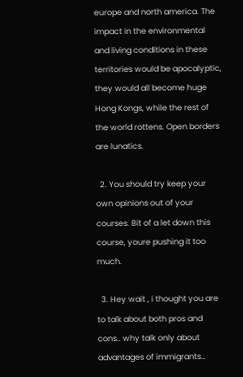europe and north america. The impact in the environmental and living conditions in these territories would be apocalyptic, they would all become huge Hong Kongs, while the rest of the world rottens. Open borders are lunatics.

  2. You should try keep your own opinions out of your courses. Bit of a let down this course, youre pushing it too much.

  3. Hey wait , i thought you are to talk about both pros and cons.. why talk only about advantages of immigrants…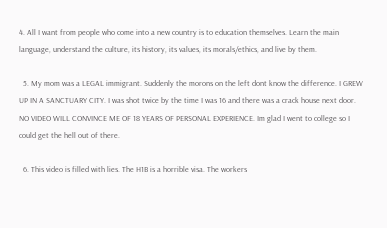4. All I want from people who come into a new country is to education themselves. Learn the main language, understand the culture, its history, its values, its morals/ethics, and live by them.

  5. My mom was a LEGAL immigrant. Suddenly the morons on the left dont know the difference. I GREW UP IN A SANCTUARY CITY. I was shot twice by the time I was 16 and there was a crack house next door. NO VIDEO WILL CONVINCE ME OF 18 YEARS OF PERSONAL EXPERIENCE. Im glad I went to college so I could get the hell out of there.

  6. This video is filled with lies. The H1B is a horrible visa. The workers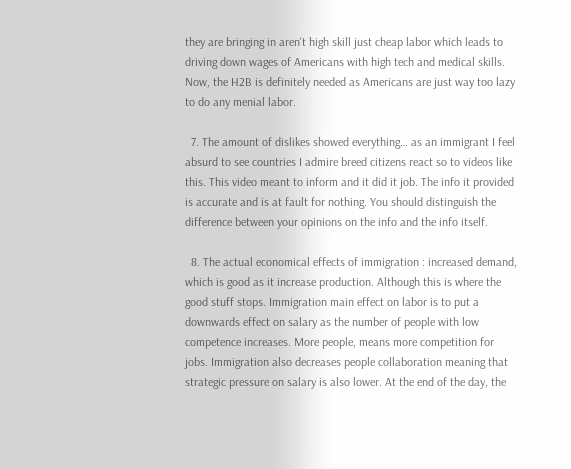they are bringing in aren't high skill just cheap labor which leads to driving down wages of Americans with high tech and medical skills. Now, the H2B is definitely needed as Americans are just way too lazy to do any menial labor.

  7. The amount of dislikes showed everything… as an immigrant I feel absurd to see countries I admire breed citizens react so to videos like this. This video meant to inform and it did it job. The info it provided is accurate and is at fault for nothing. You should distinguish the difference between your opinions on the info and the info itself.

  8. The actual economical effects of immigration : increased demand, which is good as it increase production. Although this is where the good stuff stops. Immigration main effect on labor is to put a downwards effect on salary as the number of people with low competence increases. More people, means more competition for jobs. Immigration also decreases people collaboration meaning that strategic pressure on salary is also lower. At the end of the day, the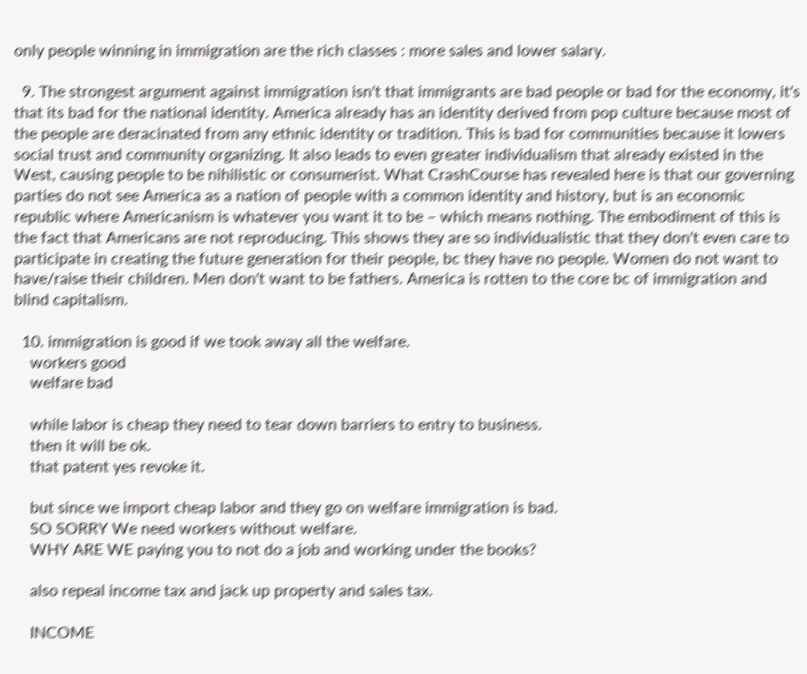only people winning in immigration are the rich classes : more sales and lower salary.

  9. The strongest argument against immigration isn't that immigrants are bad people or bad for the economy, it's that its bad for the national identity. America already has an identity derived from pop culture because most of the people are deracinated from any ethnic identity or tradition. This is bad for communities because it lowers social trust and community organizing. It also leads to even greater individualism that already existed in the West, causing people to be nihilistic or consumerist. What CrashCourse has revealed here is that our governing parties do not see America as a nation of people with a common identity and history, but is an economic republic where Americanism is whatever you want it to be – which means nothing. The embodiment of this is the fact that Americans are not reproducing. This shows they are so individualistic that they don't even care to participate in creating the future generation for their people, bc they have no people. Women do not want to have/raise their children. Men don't want to be fathers. America is rotten to the core bc of immigration and blind capitalism.

  10. immigration is good if we took away all the welfare.
    workers good
    welfare bad

    while labor is cheap they need to tear down barriers to entry to business.
    then it will be ok.
    that patent yes revoke it.

    but since we import cheap labor and they go on welfare immigration is bad.
    SO SORRY We need workers without welfare.
    WHY ARE WE paying you to not do a job and working under the books?

    also repeal income tax and jack up property and sales tax.

    INCOME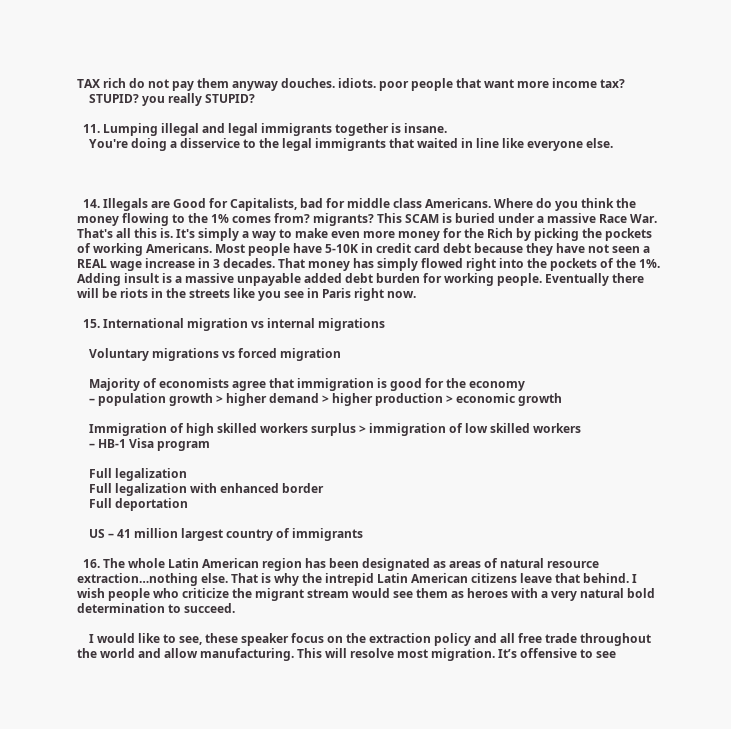TAX rich do not pay them anyway douches. idiots. poor people that want more income tax?
    STUPID? you really STUPID?

  11. Lumping illegal and legal immigrants together is insane.
    You're doing a disservice to the legal immigrants that waited in line like everyone else.



  14. Illegals are Good for Capitalists, bad for middle class Americans. Where do you think the money flowing to the 1% comes from? migrants? This SCAM is buried under a massive Race War. That's all this is. It's simply a way to make even more money for the Rich by picking the pockets of working Americans. Most people have 5-10K in credit card debt because they have not seen a REAL wage increase in 3 decades. That money has simply flowed right into the pockets of the 1%. Adding insult is a massive unpayable added debt burden for working people. Eventually there will be riots in the streets like you see in Paris right now.

  15. International migration vs internal migrations

    Voluntary migrations vs forced migration

    Majority of economists agree that immigration is good for the economy
    – population growth > higher demand > higher production > economic growth

    Immigration of high skilled workers surplus > immigration of low skilled workers
    – HB-1 Visa program

    Full legalization
    Full legalization with enhanced border
    Full deportation

    US – 41 million largest country of immigrants

  16. The whole Latin American region has been designated as areas of natural resource extraction…nothing else. That is why the intrepid Latin American citizens leave that behind. I wish people who criticize the migrant stream would see them as heroes with a very natural bold determination to succeed.

    I would like to see, these speaker focus on the extraction policy and all free trade throughout the world and allow manufacturing. This will resolve most migration. It’s offensive to see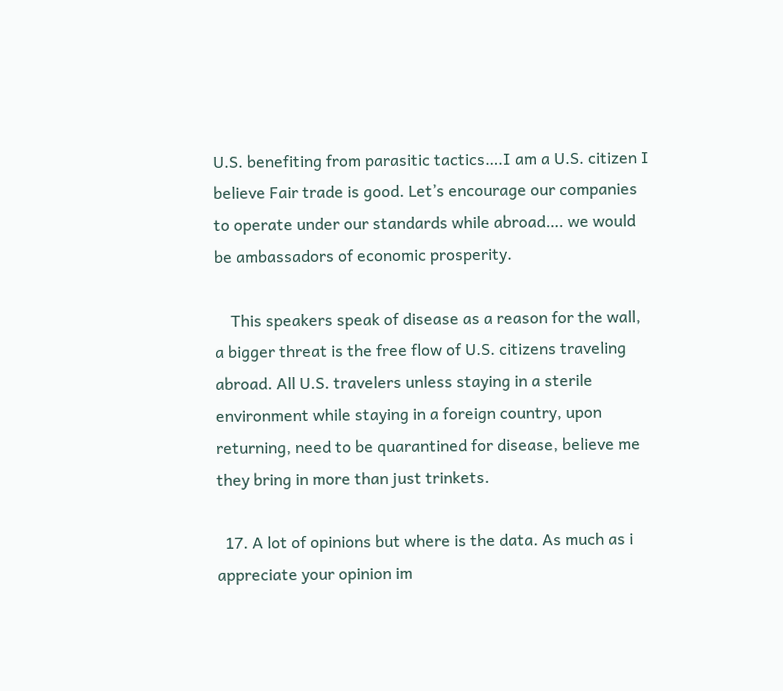U.S. benefiting from parasitic tactics….I am a U.S. citizen I believe Fair trade is good. Let’s encourage our companies to operate under our standards while abroad…. we would be ambassadors of economic prosperity.

    This speakers speak of disease as a reason for the wall, a bigger threat is the free flow of U.S. citizens traveling abroad. All U.S. travelers unless staying in a sterile environment while staying in a foreign country, upon returning, need to be quarantined for disease, believe me they bring in more than just trinkets.

  17. A lot of opinions but where is the data. As much as i appreciate your opinion im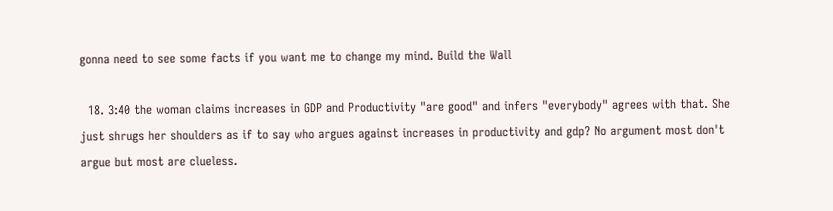gonna need to see some facts if you want me to change my mind. Build the Wall

  18. 3:40 the woman claims increases in GDP and Productivity "are good" and infers "everybody" agrees with that. She just shrugs her shoulders as if to say who argues against increases in productivity and gdp? No argument most don't argue but most are clueless.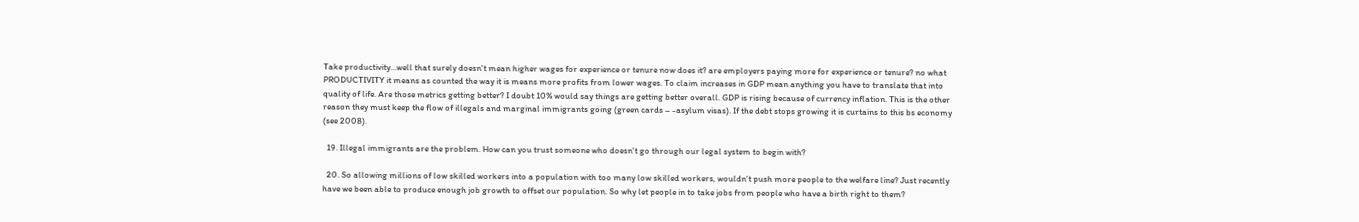Take productivity…well that surely doesn't mean higher wages for experience or tenure now does it? are employers paying more for experience or tenure? no what PRODUCTIVITY it means as counted the way it is means more profits from lower wages. To claim increases in GDP mean anything you have to translate that into quality of life. Are those metrics getting better? I doubt 10% would say things are getting better overall. GDP is rising because of currency inflation. This is the other reason they must keep the flow of illegals and marginal immigrants going (green cards – -asylum visas). If the debt stops growing it is curtains to this bs economy (see 2008).

  19. Illegal immigrants are the problem. How can you trust someone who doesn't go through our legal system to begin with?

  20. So allowing millions of low skilled workers into a population with too many low skilled workers, wouldn't push more people to the welfare line? Just recently have we been able to produce enough job growth to offset our population. So why let people in to take jobs from people who have a birth right to them?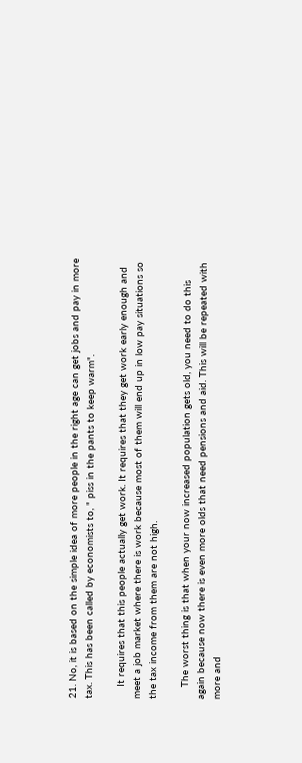21. No, it is based on the simple idea of more people in the right age can get jobs and pay in more tax. This has been called by economists to, " piss in the pants to keep warm".

    It requires that this people actually get work. It requires that they get work early enough and meet a job market where there is work because most of them will end up in low pay situations so the tax income from them are not high.

    The worst thing is that when your now increased population gets old, you need to do this again because now there is even more olds that need pensions and aid. This will be repeated with more and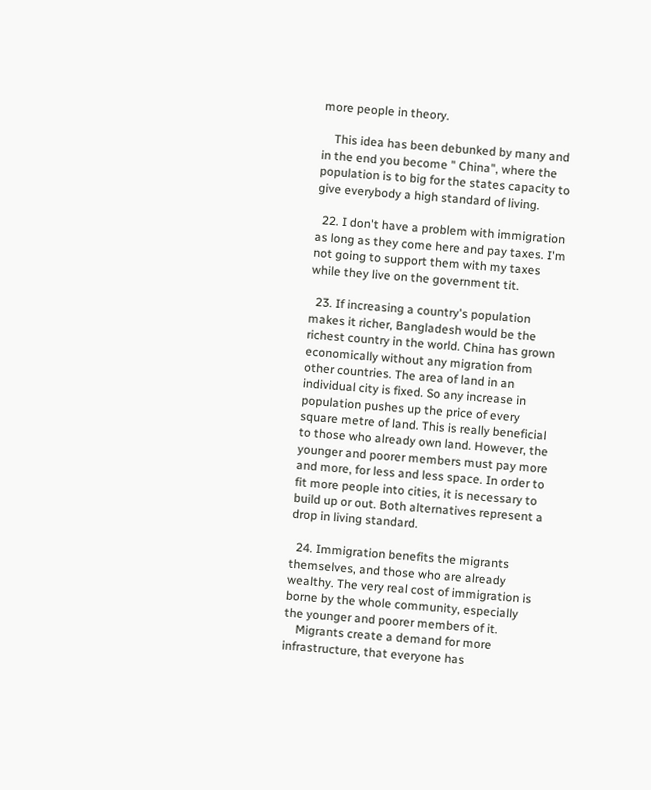more people in theory.

    This idea has been debunked by many and in the end you become " China", where the population is to big for the states capacity to give everybody a high standard of living.

  22. I don't have a problem with immigration as long as they come here and pay taxes. I'm not going to support them with my taxes while they live on the government tit.

  23. If increasing a country's population makes it richer, Bangladesh would be the richest country in the world. China has grown economically without any migration from other countries. The area of land in an individual city is fixed. So any increase in population pushes up the price of every square metre of land. This is really beneficial to those who already own land. However, the younger and poorer members must pay more and more, for less and less space. In order to fit more people into cities, it is necessary to build up or out. Both alternatives represent a drop in living standard.

  24. Immigration benefits the migrants themselves, and those who are already wealthy. The very real cost of immigration is borne by the whole community, especially the younger and poorer members of it.
    Migrants create a demand for more infrastructure, that everyone has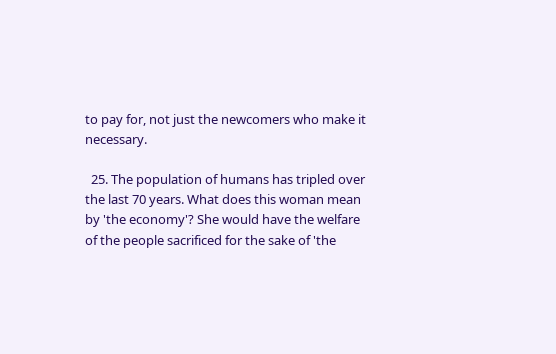to pay for, not just the newcomers who make it necessary.

  25. The population of humans has tripled over the last 70 years. What does this woman mean by 'the economy'? She would have the welfare of the people sacrificed for the sake of 'the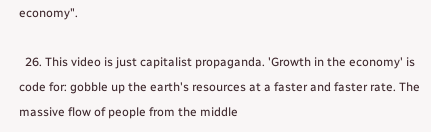economy".

  26. This video is just capitalist propaganda. 'Growth in the economy' is code for: gobble up the earth's resources at a faster and faster rate. The massive flow of people from the middle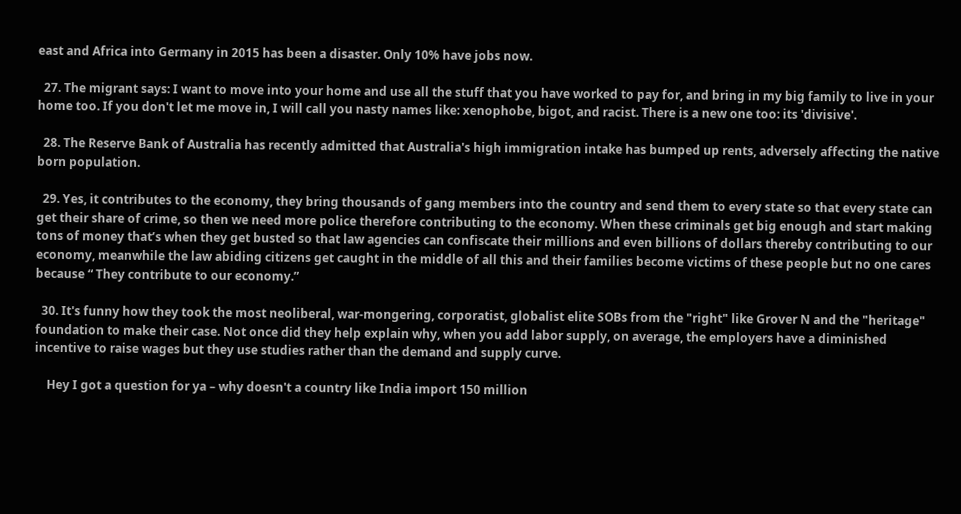east and Africa into Germany in 2015 has been a disaster. Only 10% have jobs now.

  27. The migrant says: I want to move into your home and use all the stuff that you have worked to pay for, and bring in my big family to live in your home too. If you don't let me move in, I will call you nasty names like: xenophobe, bigot, and racist. There is a new one too: its 'divisive'.

  28. The Reserve Bank of Australia has recently admitted that Australia's high immigration intake has bumped up rents, adversely affecting the native born population.

  29. Yes, it contributes to the economy, they bring thousands of gang members into the country and send them to every state so that every state can get their share of crime, so then we need more police therefore contributing to the economy. When these criminals get big enough and start making tons of money that’s when they get busted so that law agencies can confiscate their millions and even billions of dollars thereby contributing to our economy, meanwhile the law abiding citizens get caught in the middle of all this and their families become victims of these people but no one cares because “ They contribute to our economy.”

  30. It's funny how they took the most neoliberal, war-mongering, corporatist, globalist elite SOBs from the "right" like Grover N and the "heritage" foundation to make their case. Not once did they help explain why, when you add labor supply, on average, the employers have a diminished incentive to raise wages but they use studies rather than the demand and supply curve.

    Hey I got a question for ya – why doesn't a country like India import 150 million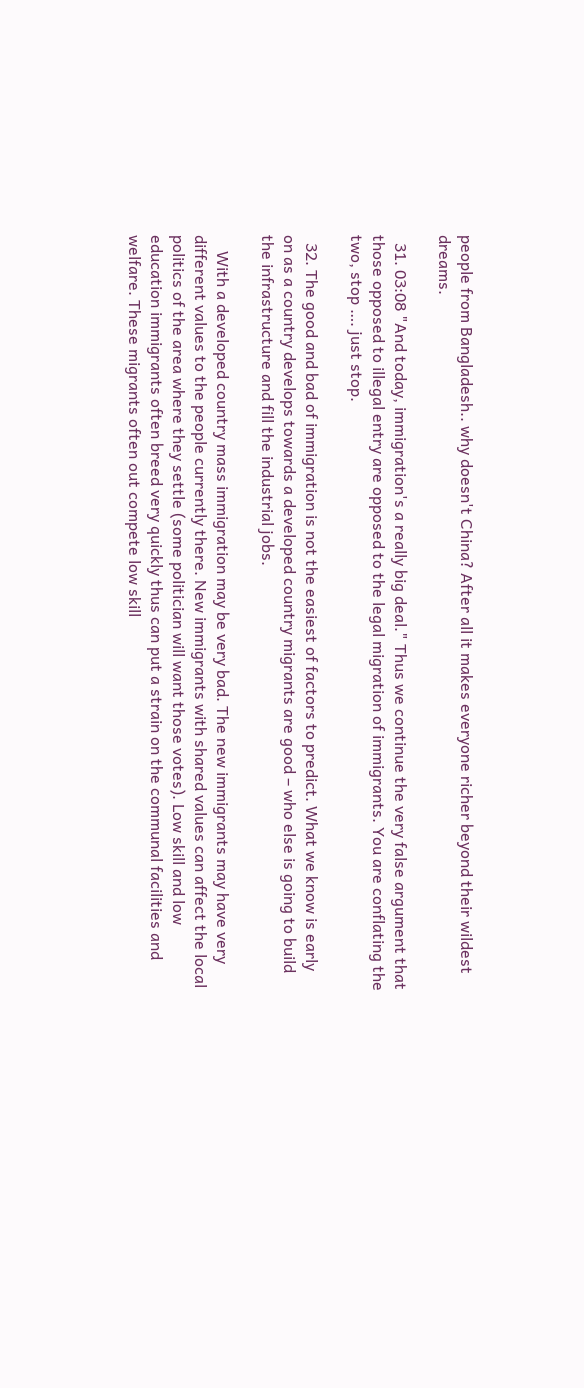people from Bangladesh.. why doesn't China? After all it makes everyone richer beyond their wildest dreams.

  31. 03:08 "And today, immigration's a really big deal." Thus we continue the very false argument that those opposed to illegal entry are opposed to the legal migration of immigrants. You are conflating the two, stop …. just stop.

  32. The good and bad of immigration is not the easiest of factors to predict. What we know is early on as a country develops towards a developed country migrants are good – who else is going to build the infrastructure and fill the industrial jobs.

    With a developed country mass immigration may be very bad. The new immigrants may have very different values to the people currently there. New immigrants with shared values can affect the local politics of the area where they settle (some politician will want those votes). Low skill and low education immigrants often breed very quickly thus can put a strain on the communal facilities and welfare. These migrants often out compete low skill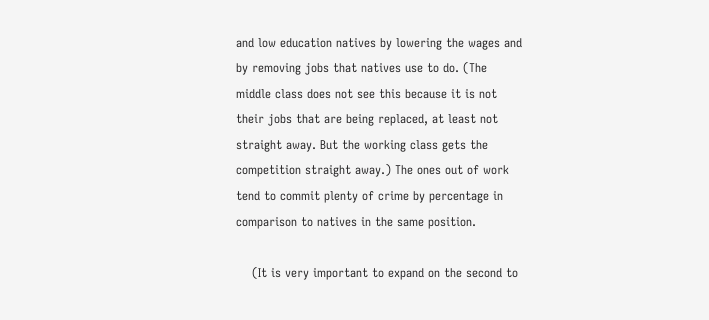and low education natives by lowering the wages and by removing jobs that natives use to do. (The middle class does not see this because it is not their jobs that are being replaced, at least not straight away. But the working class gets the competition straight away.) The ones out of work tend to commit plenty of crime by percentage in comparison to natives in the same position.

    (It is very important to expand on the second to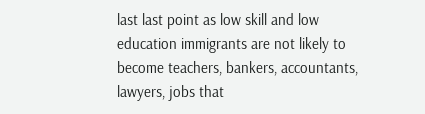last last point as low skill and low education immigrants are not likely to become teachers, bankers, accountants, lawyers, jobs that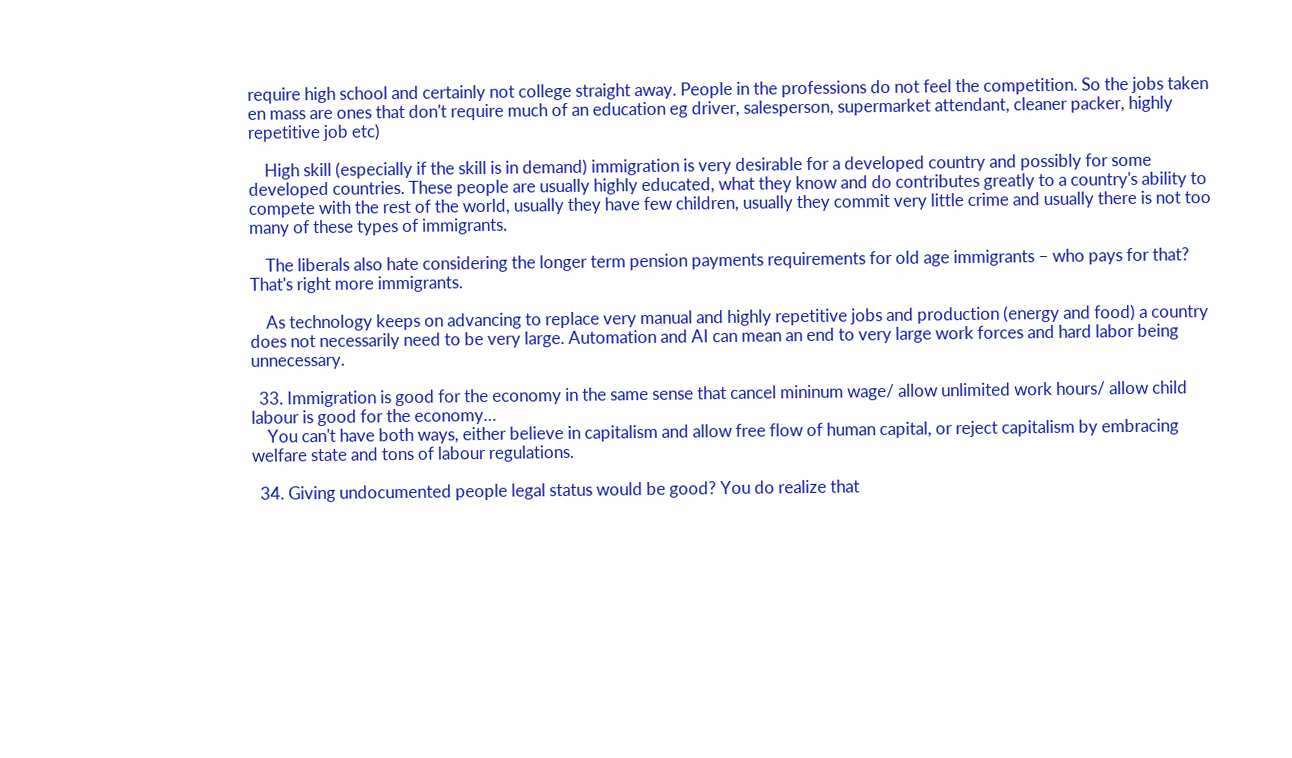require high school and certainly not college straight away. People in the professions do not feel the competition. So the jobs taken en mass are ones that don't require much of an education eg driver, salesperson, supermarket attendant, cleaner packer, highly repetitive job etc)

    High skill (especially if the skill is in demand) immigration is very desirable for a developed country and possibly for some developed countries. These people are usually highly educated, what they know and do contributes greatly to a country's ability to compete with the rest of the world, usually they have few children, usually they commit very little crime and usually there is not too many of these types of immigrants.

    The liberals also hate considering the longer term pension payments requirements for old age immigrants – who pays for that? That's right more immigrants.

    As technology keeps on advancing to replace very manual and highly repetitive jobs and production (energy and food) a country does not necessarily need to be very large. Automation and AI can mean an end to very large work forces and hard labor being unnecessary.

  33. Immigration is good for the economy in the same sense that cancel mininum wage/ allow unlimited work hours/ allow child labour is good for the economy…
    You can't have both ways, either believe in capitalism and allow free flow of human capital, or reject capitalism by embracing welfare state and tons of labour regulations.

  34. Giving undocumented people legal status would be good? You do realize that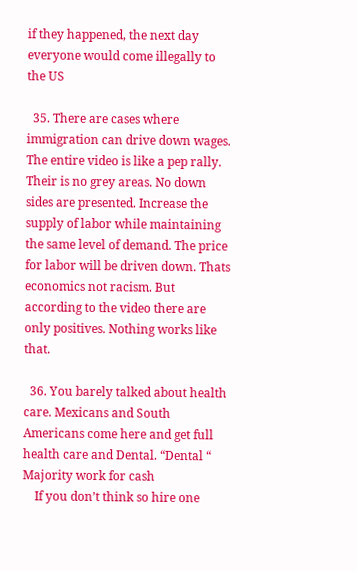if they happened, the next day everyone would come illegally to the US

  35. There are cases where immigration can drive down wages. The entire video is like a pep rally. Their is no grey areas. No down sides are presented. Increase the supply of labor while maintaining the same level of demand. The price for labor will be driven down. Thats economics not racism. But according to the video there are only positives. Nothing works like that.

  36. You barely talked about health care. Mexicans and South Americans come here and get full health care and Dental. “Dental “ Majority work for cash
    If you don’t think so hire one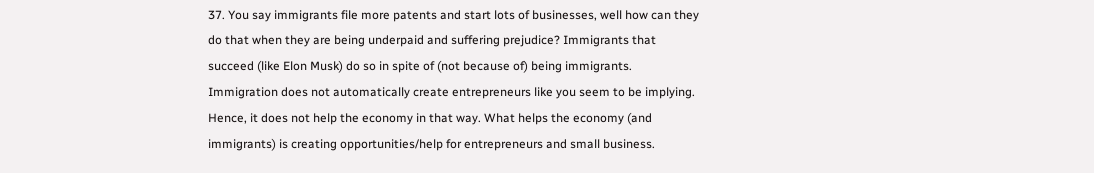37. You say immigrants file more patents and start lots of businesses, well how can they do that when they are being underpaid and suffering prejudice? Immigrants that succeed (like Elon Musk) do so in spite of (not because of) being immigrants. Immigration does not automatically create entrepreneurs like you seem to be implying. Hence, it does not help the economy in that way. What helps the economy (and immigrants) is creating opportunities/help for entrepreneurs and small business.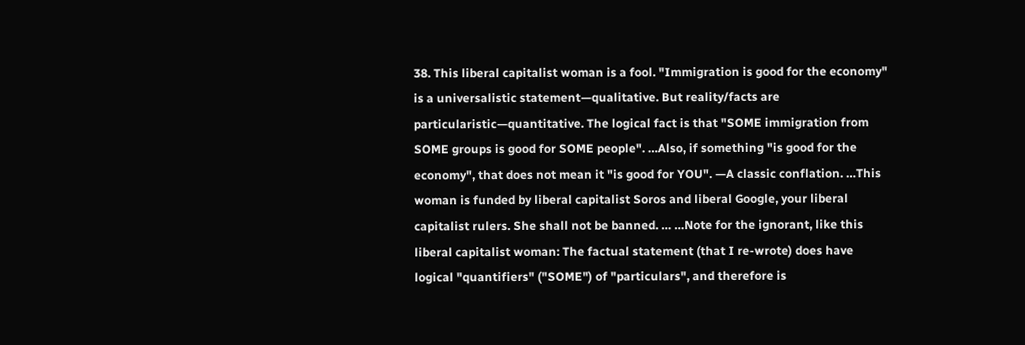38. This liberal capitalist woman is a fool. "Immigration is good for the economy" is a universalistic statement—qualitative. But reality/facts are particularistic—quantitative. The logical fact is that "SOME immigration from SOME groups is good for SOME people". …Also, if something "is good for the economy", that does not mean it "is good for YOU". —A classic conflation. …This woman is funded by liberal capitalist Soros and liberal Google, your liberal capitalist rulers. She shall not be banned. … …Note for the ignorant, like this liberal capitalist woman: The factual statement (that I re-wrote) does have logical "quantifiers" ("SOME") of "particulars", and therefore is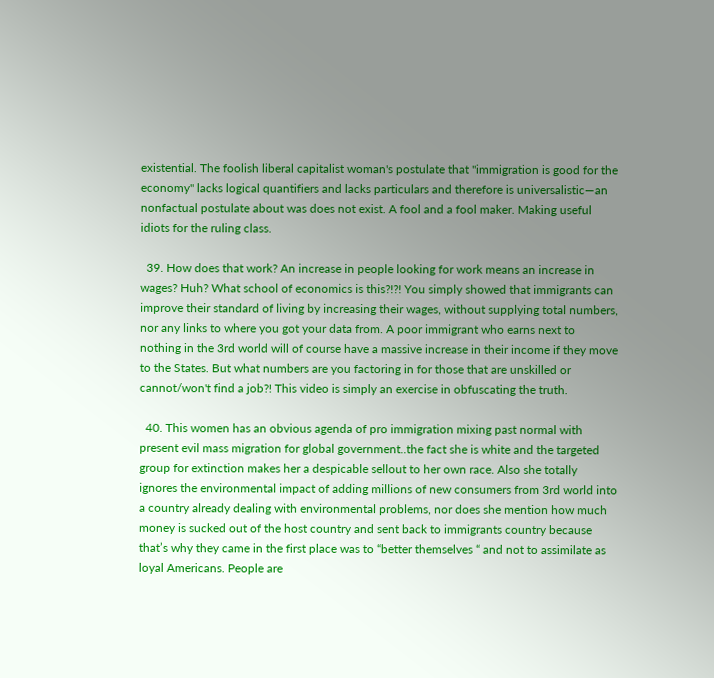existential. The foolish liberal capitalist woman's postulate that "immigration is good for the economy" lacks logical quantifiers and lacks particulars and therefore is universalistic—an nonfactual postulate about was does not exist. A fool and a fool maker. Making useful idiots for the ruling class.

  39. How does that work? An increase in people looking for work means an increase in wages? Huh? What school of economics is this?!?! You simply showed that immigrants can improve their standard of living by increasing their wages, without supplying total numbers, nor any links to where you got your data from. A poor immigrant who earns next to nothing in the 3rd world will of course have a massive increase in their income if they move to the States. But what numbers are you factoring in for those that are unskilled or cannot/won't find a job?! This video is simply an exercise in obfuscating the truth.

  40. This women has an obvious agenda of pro immigration mixing past normal with present evil mass migration for global government..the fact she is white and the targeted group for extinction makes her a despicable sellout to her own race. Also she totally ignores the environmental impact of adding millions of new consumers from 3rd world into a country already dealing with environmental problems, nor does she mention how much money is sucked out of the host country and sent back to immigrants country because that’s why they came in the first place was to “better themselves “ and not to assimilate as loyal Americans. People are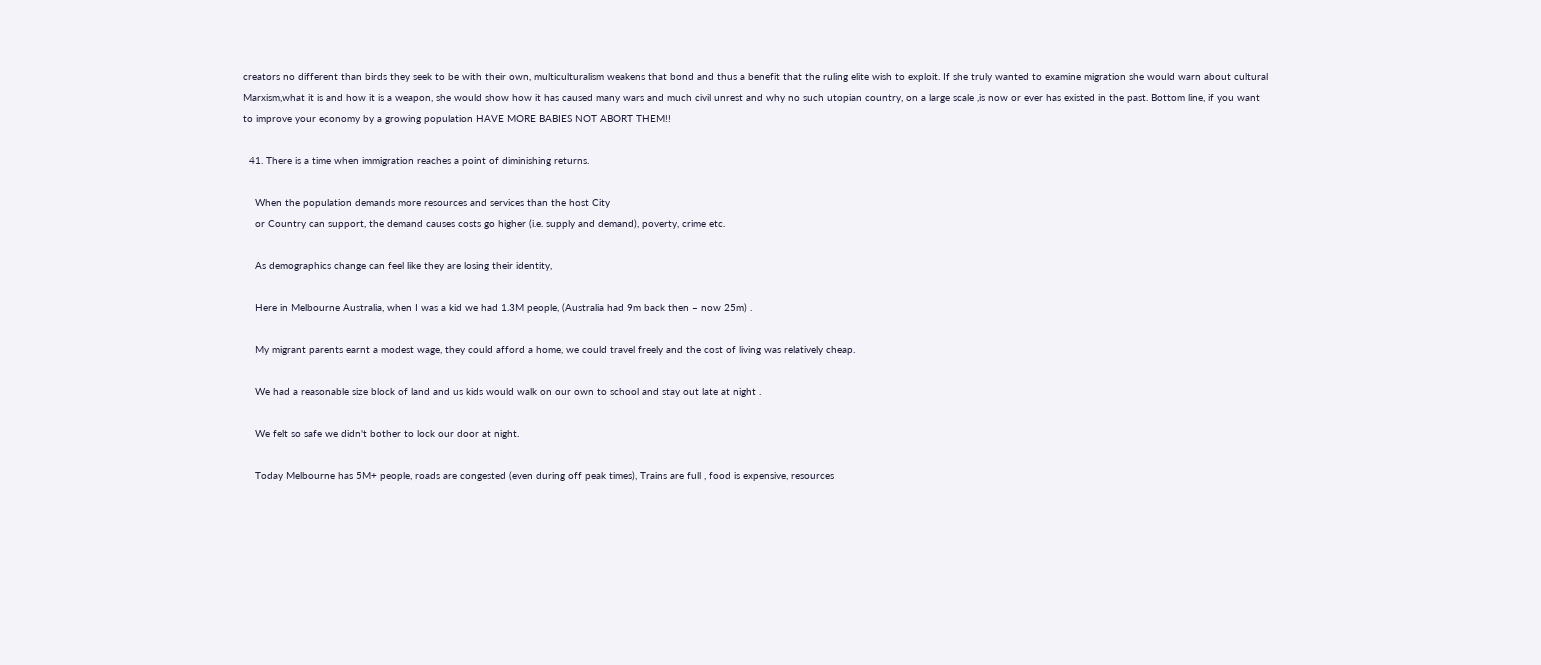creators no different than birds they seek to be with their own, multiculturalism weakens that bond and thus a benefit that the ruling elite wish to exploit. If she truly wanted to examine migration she would warn about cultural Marxism,what it is and how it is a weapon, she would show how it has caused many wars and much civil unrest and why no such utopian country, on a large scale ,is now or ever has existed in the past. Bottom line, if you want to improve your economy by a growing population HAVE MORE BABIES NOT ABORT THEM!!

  41. There is a time when immigration reaches a point of diminishing returns.

    When the population demands more resources and services than the host City
    or Country can support, the demand causes costs go higher (i.e. supply and demand), poverty, crime etc.

    As demographics change can feel like they are losing their identity,

    Here in Melbourne Australia, when I was a kid we had 1.3M people, (Australia had 9m back then – now 25m) .

    My migrant parents earnt a modest wage, they could afford a home, we could travel freely and the cost of living was relatively cheap.

    We had a reasonable size block of land and us kids would walk on our own to school and stay out late at night .

    We felt so safe we didn't bother to lock our door at night.

    Today Melbourne has 5M+ people, roads are congested (even during off peak times), Trains are full , food is expensive, resources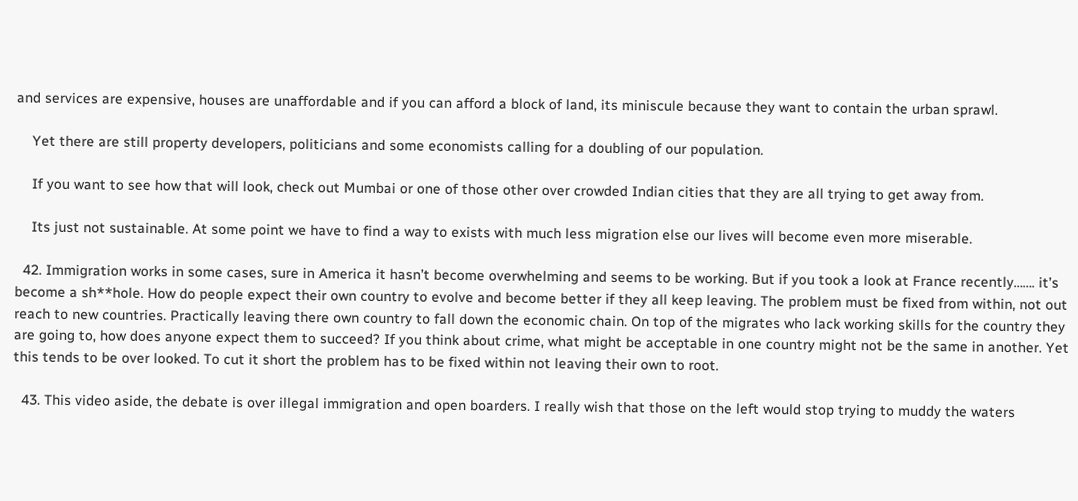and services are expensive, houses are unaffordable and if you can afford a block of land, its miniscule because they want to contain the urban sprawl.

    Yet there are still property developers, politicians and some economists calling for a doubling of our population.

    If you want to see how that will look, check out Mumbai or one of those other over crowded Indian cities that they are all trying to get away from.

    Its just not sustainable. At some point we have to find a way to exists with much less migration else our lives will become even more miserable.

  42. Immigration works in some cases, sure in America it hasn’t become overwhelming and seems to be working. But if you took a look at France recently……. it’s become a sh**hole. How do people expect their own country to evolve and become better if they all keep leaving. The problem must be fixed from within, not out reach to new countries. Practically leaving there own country to fall down the economic chain. On top of the migrates who lack working skills for the country they are going to, how does anyone expect them to succeed? If you think about crime, what might be acceptable in one country might not be the same in another. Yet this tends to be over looked. To cut it short the problem has to be fixed within not leaving their own to root.

  43. This video aside, the debate is over illegal immigration and open boarders. I really wish that those on the left would stop trying to muddy the waters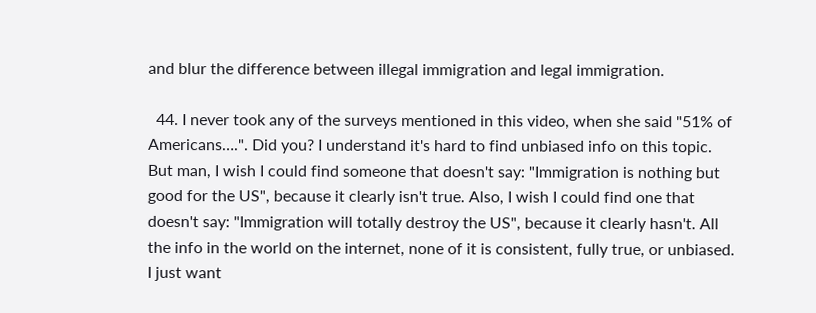and blur the difference between illegal immigration and legal immigration.

  44. I never took any of the surveys mentioned in this video, when she said "51% of Americans….". Did you? I understand it's hard to find unbiased info on this topic. But man, I wish I could find someone that doesn't say: "Immigration is nothing but good for the US", because it clearly isn't true. Also, I wish I could find one that doesn't say: "Immigration will totally destroy the US", because it clearly hasn't. All the info in the world on the internet, none of it is consistent, fully true, or unbiased. I just want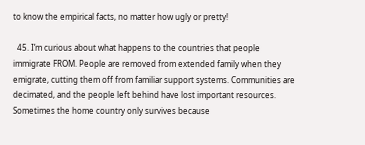to know the empirical facts, no matter how ugly or pretty!

  45. I’m curious about what happens to the countries that people immigrate FROM. People are removed from extended family when they emigrate, cutting them off from familiar support systems. Communities are decimated, and the people left behind have lost important resources. Sometimes the home country only survives because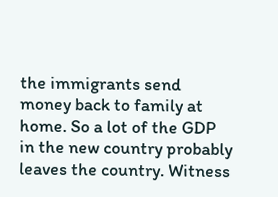the immigrants send money back to family at home. So a lot of the GDP in the new country probably leaves the country. Witness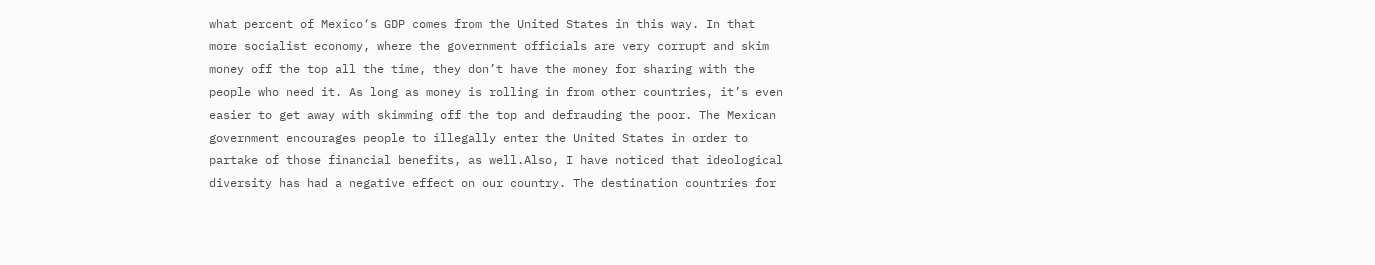what percent of Mexico‘s GDP comes from the United States in this way. In that more socialist economy, where the government officials are very corrupt and skim money off the top all the time, they don’t have the money for sharing with the people who need it. As long as money is rolling in from other countries, it’s even easier to get away with skimming off the top and defrauding the poor. The Mexican government encourages people to illegally enter the United States in order to partake of those financial benefits, as well.Also, I have noticed that ideological diversity has had a negative effect on our country. The destination countries for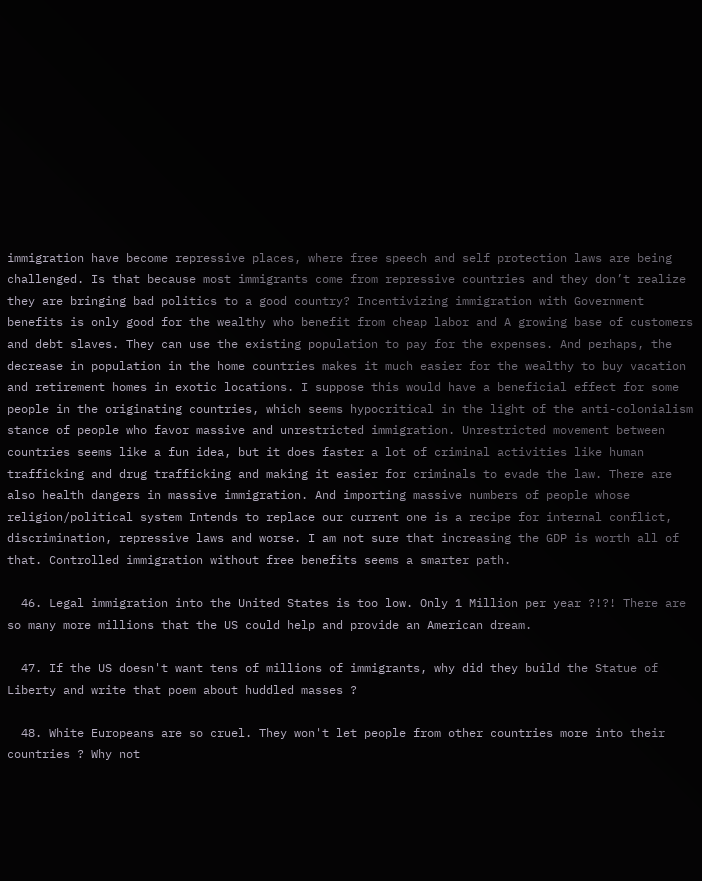immigration have become repressive places, where free speech and self protection laws are being challenged. Is that because most immigrants come from repressive countries and they don’t realize they are bringing bad politics to a good country? Incentivizing immigration with Government benefits is only good for the wealthy who benefit from cheap labor and A growing base of customers and debt slaves. They can use the existing population to pay for the expenses. And perhaps, the decrease in population in the home countries makes it much easier for the wealthy to buy vacation and retirement homes in exotic locations. I suppose this would have a beneficial effect for some people in the originating countries, which seems hypocritical in the light of the anti-colonialism stance of people who favor massive and unrestricted immigration. Unrestricted movement between countries seems like a fun idea, but it does faster a lot of criminal activities like human trafficking and drug trafficking and making it easier for criminals to evade the law. There are also health dangers in massive immigration. And importing massive numbers of people whose religion/political system Intends to replace our current one is a recipe for internal conflict, discrimination, repressive laws and worse. I am not sure that increasing the GDP is worth all of that. Controlled immigration without free benefits seems a smarter path.

  46. Legal immigration into the United States is too low. Only 1 Million per year ?!?! There are so many more millions that the US could help and provide an American dream.

  47. If the US doesn't want tens of millions of immigrants, why did they build the Statue of Liberty and write that poem about huddled masses ?

  48. White Europeans are so cruel. They won't let people from other countries more into their countries ? Why not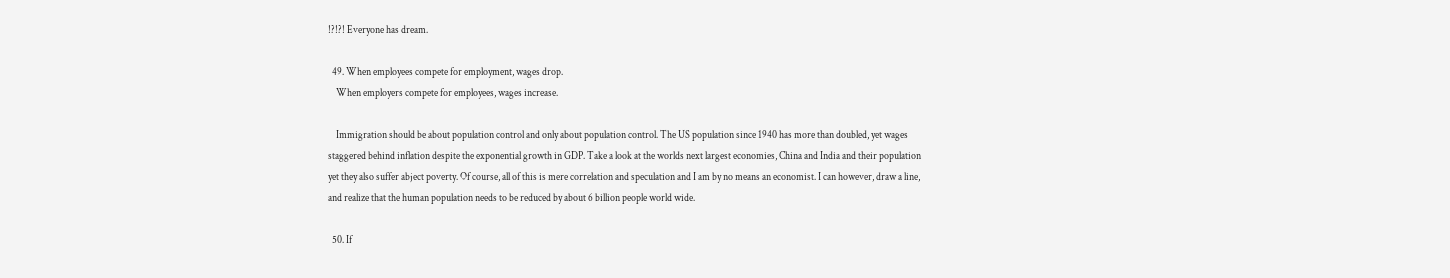!?!?! Everyone has dream.

  49. When employees compete for employment, wages drop.
    When employers compete for employees, wages increase.

    Immigration should be about population control and only about population control. The US population since 1940 has more than doubled, yet wages staggered behind inflation despite the exponential growth in GDP. Take a look at the worlds next largest economies, China and India and their population yet they also suffer abject poverty. Of course, all of this is mere correlation and speculation and I am by no means an economist. I can however, draw a line, and realize that the human population needs to be reduced by about 6 billion people world wide.

  50. If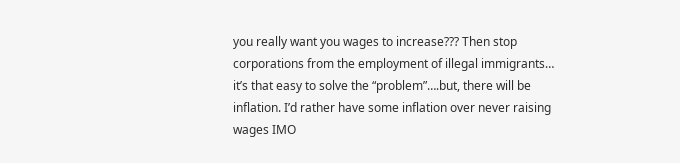you really want you wages to increase??? Then stop corporations from the employment of illegal immigrants… it’s that easy to solve the “problem”….but, there will be inflation. I’d rather have some inflation over never raising wages IMO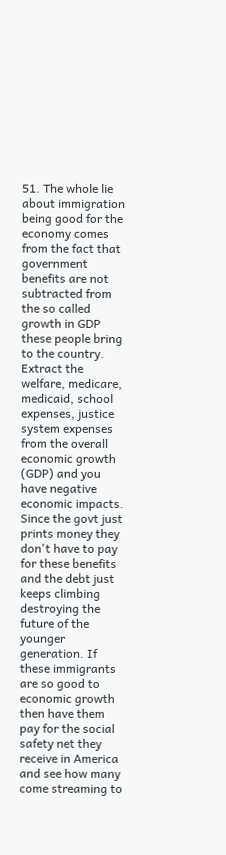51. The whole lie about immigration being good for the economy comes from the fact that government benefits are not subtracted from the so called growth in GDP these people bring to the country. Extract the welfare, medicare, medicaid, school expenses, justice system expenses from the overall economic growth (GDP) and you have negative economic impacts. Since the govt just prints money they don't have to pay for these benefits and the debt just keeps climbing destroying the future of the younger generation. If these immigrants are so good to economic growth then have them pay for the social safety net they receive in America and see how many come streaming to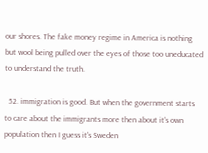our shores. The fake money regime in America is nothing but wool being pulled over the eyes of those too uneducated to understand the truth.

  52. immigration is good. But when the government starts to care about the immigrants more then about it's own population then I guess it's Sweden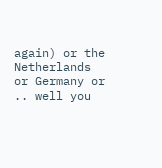again) or the Netherlands or Germany or .. well you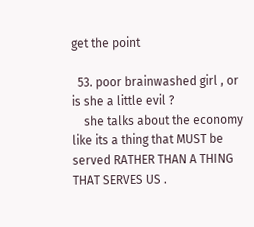get the point

  53. poor brainwashed girl , or is she a little evil ?
    she talks about the economy like its a thing that MUST be served RATHER THAN A THING THAT SERVES US .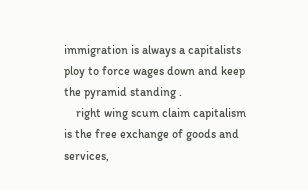immigration is always a capitalists ploy to force wages down and keep the pyramid standing .
    right wing scum claim capitalism is the free exchange of goods and services,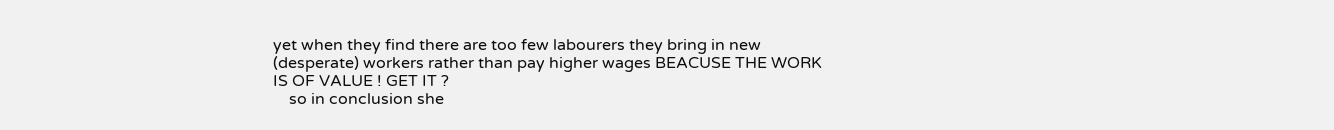yet when they find there are too few labourers they bring in new (desperate) workers rather than pay higher wages BEACUSE THE WORK IS OF VALUE ! GET IT ?
    so in conclusion she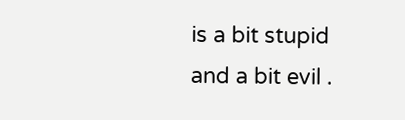is a bit stupid and a bit evil .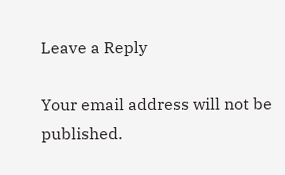Leave a Reply

Your email address will not be published.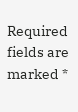Required fields are marked *